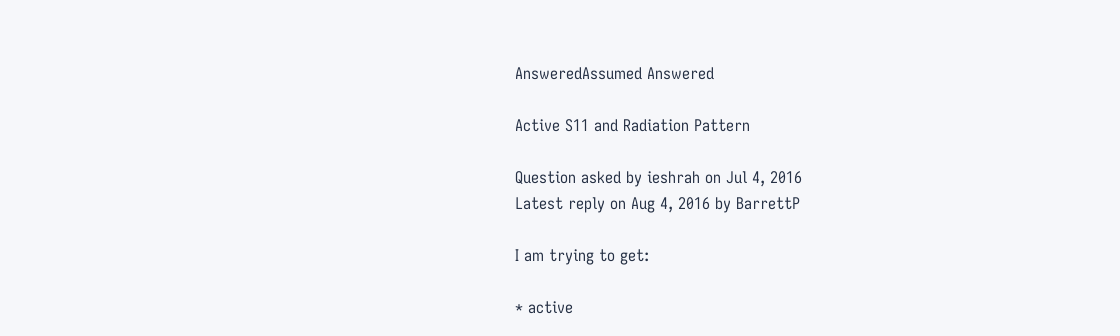AnsweredAssumed Answered

Active S11 and Radiation Pattern

Question asked by ieshrah on Jul 4, 2016
Latest reply on Aug 4, 2016 by BarrettP

I am trying to get:

* active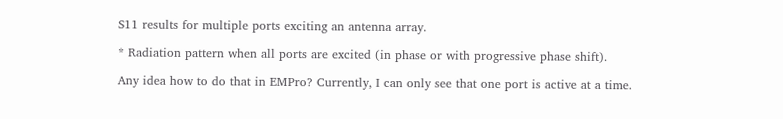S11 results for multiple ports exciting an antenna array.

* Radiation pattern when all ports are excited (in phase or with progressive phase shift).

Any idea how to do that in EMPro? Currently, I can only see that one port is active at a time.